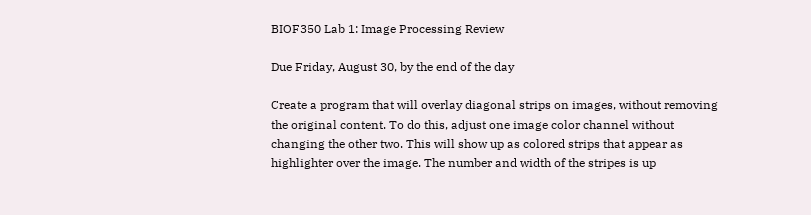BIOF350 Lab 1: Image Processing Review

Due Friday, August 30, by the end of the day

Create a program that will overlay diagonal strips on images, without removing the original content. To do this, adjust one image color channel without changing the other two. This will show up as colored strips that appear as highlighter over the image. The number and width of the stripes is up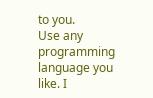to you.
Use any programming language you like. I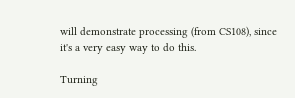will demonstrate processing (from CS108), since it's a very easy way to do this.

Turning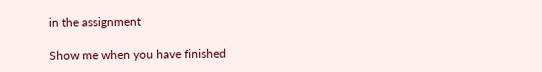in the assignment

Show me when you have finished